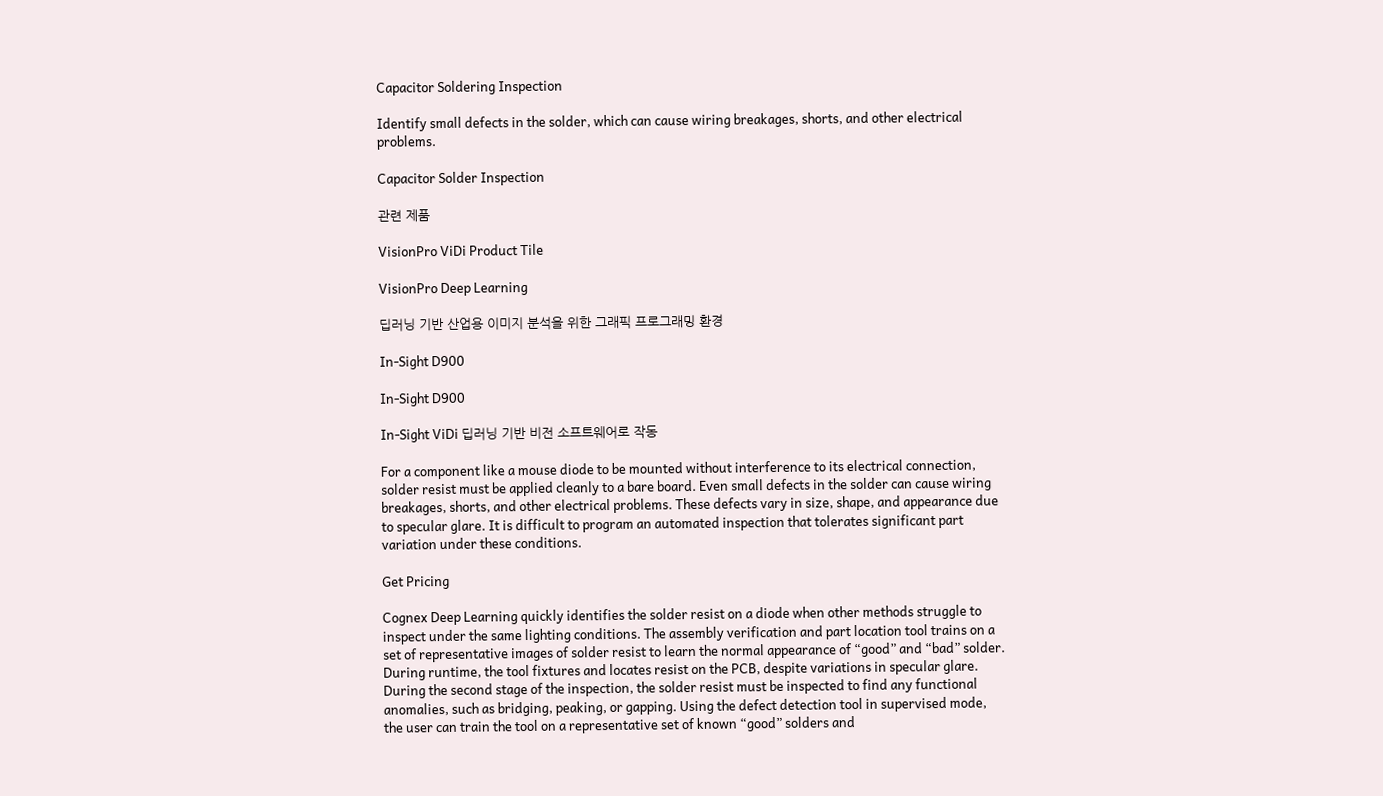Capacitor Soldering Inspection

Identify small defects in the solder, which can cause wiring breakages, shorts, and other electrical problems.

Capacitor Solder Inspection

관련 제품

VisionPro ViDi Product Tile

VisionPro Deep Learning

딥러닝 기반 산업용 이미지 분석을 위한 그래픽 프로그래밍 환경

In-Sight D900

In-Sight D900

In-Sight ViDi 딥러닝 기반 비전 소프트웨어로 작동

For a component like a mouse diode to be mounted without interference to its electrical connection, solder resist must be applied cleanly to a bare board. Even small defects in the solder can cause wiring breakages, shorts, and other electrical problems. These defects vary in size, shape, and appearance due to specular glare. It is difficult to program an automated inspection that tolerates significant part variation under these conditions.

Get Pricing

Cognex Deep Learning quickly identifies the solder resist on a diode when other methods struggle to inspect under the same lighting conditions. The assembly verification and part location tool trains on a set of representative images of solder resist to learn the normal appearance of “good” and “bad” solder. During runtime, the tool fixtures and locates resist on the PCB, despite variations in specular glare. During the second stage of the inspection, the solder resist must be inspected to find any functional anomalies, such as bridging, peaking, or gapping. Using the defect detection tool in supervised mode, the user can train the tool on a representative set of known “good” solders and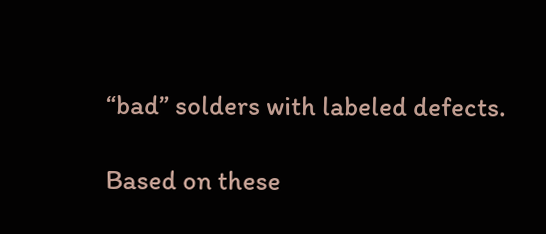“bad” solders with labeled defects.

Based on these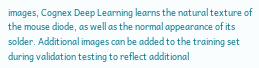images, Cognex Deep Learning learns the natural texture of the mouse diode, as well as the normal appearance of its solder. Additional images can be added to the training set during validation testing to reflect additional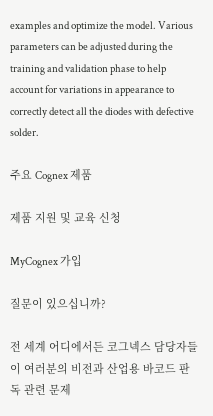examples and optimize the model. Various parameters can be adjusted during the training and validation phase to help account for variations in appearance to correctly detect all the diodes with defective solder.

주요 Cognex 제품

제품 지원 및 교육 신청

MyCognex 가입

질문이 있으십니까?

전 세계 어디에서든 코그넥스 담당자들이 여러분의 비전과 산업용 바코드 판독 관련 문제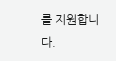를 지원합니다.